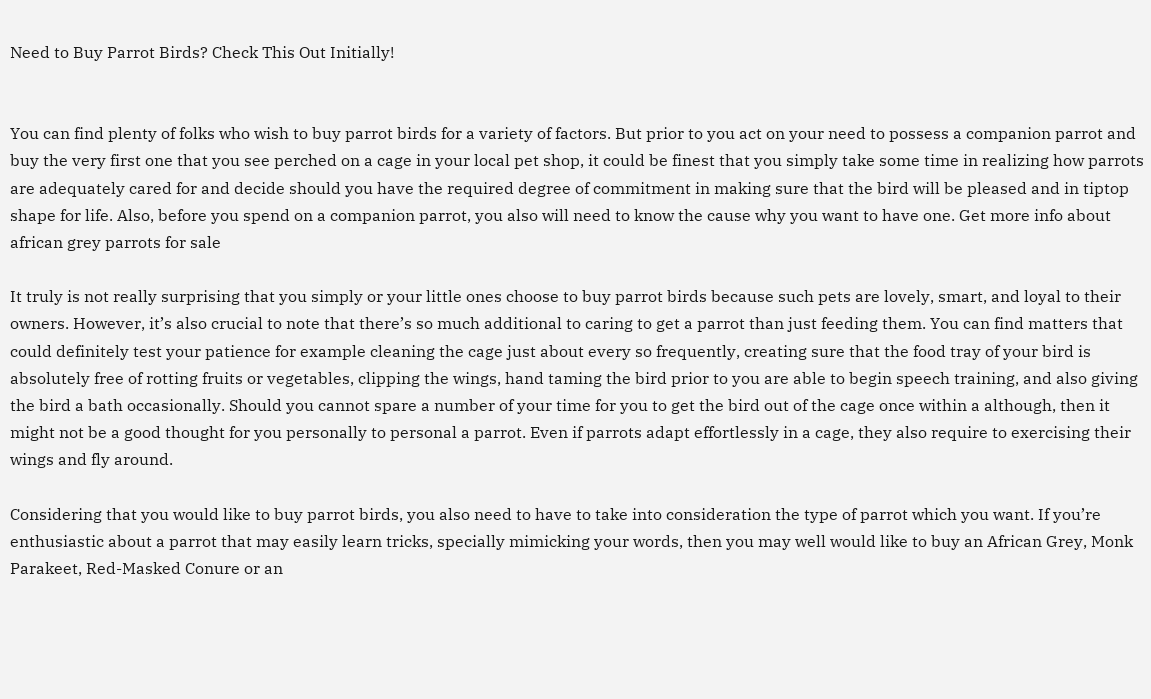Need to Buy Parrot Birds? Check This Out Initially!


You can find plenty of folks who wish to buy parrot birds for a variety of factors. But prior to you act on your need to possess a companion parrot and buy the very first one that you see perched on a cage in your local pet shop, it could be finest that you simply take some time in realizing how parrots are adequately cared for and decide should you have the required degree of commitment in making sure that the bird will be pleased and in tiptop shape for life. Also, before you spend on a companion parrot, you also will need to know the cause why you want to have one. Get more info about african grey parrots for sale

It truly is not really surprising that you simply or your little ones choose to buy parrot birds because such pets are lovely, smart, and loyal to their owners. However, it’s also crucial to note that there’s so much additional to caring to get a parrot than just feeding them. You can find matters that could definitely test your patience for example cleaning the cage just about every so frequently, creating sure that the food tray of your bird is absolutely free of rotting fruits or vegetables, clipping the wings, hand taming the bird prior to you are able to begin speech training, and also giving the bird a bath occasionally. Should you cannot spare a number of your time for you to get the bird out of the cage once within a although, then it might not be a good thought for you personally to personal a parrot. Even if parrots adapt effortlessly in a cage, they also require to exercising their wings and fly around.

Considering that you would like to buy parrot birds, you also need to have to take into consideration the type of parrot which you want. If you’re enthusiastic about a parrot that may easily learn tricks, specially mimicking your words, then you may well would like to buy an African Grey, Monk Parakeet, Red-Masked Conure or an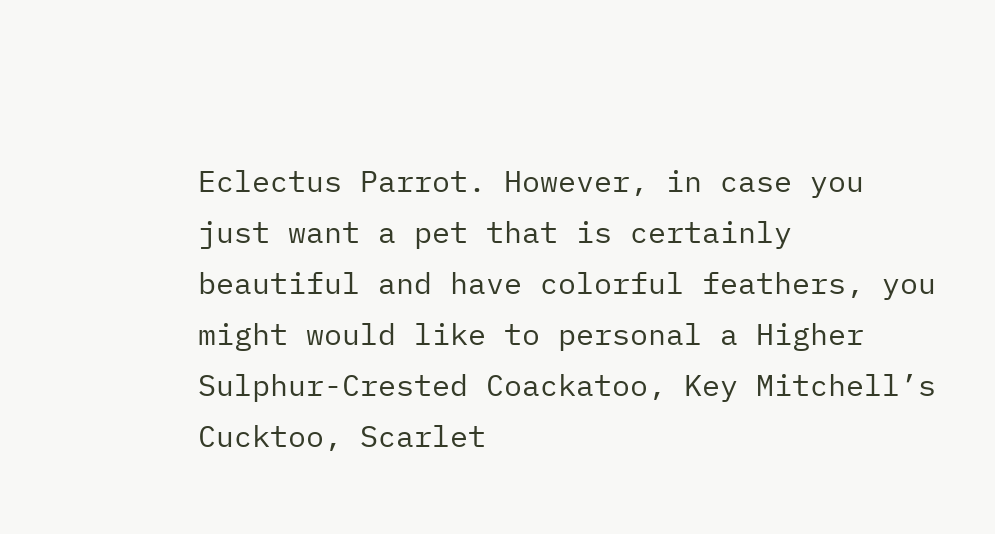Eclectus Parrot. However, in case you just want a pet that is certainly beautiful and have colorful feathers, you might would like to personal a Higher Sulphur-Crested Coackatoo, Key Mitchell’s Cucktoo, Scarlet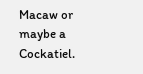Macaw or maybe a Cockatiel.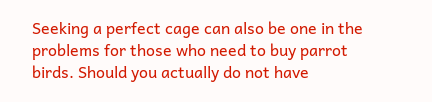Seeking a perfect cage can also be one in the problems for those who need to buy parrot birds. Should you actually do not have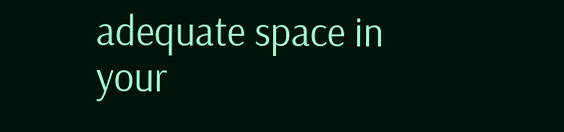adequate space in your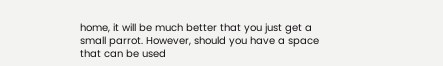home, it will be much better that you just get a small parrot. However, should you have a space that can be used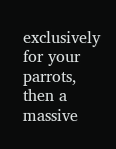exclusively for your parrots, then a massive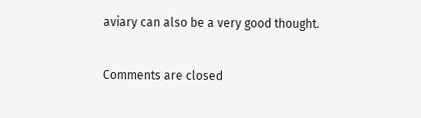aviary can also be a very good thought.

Comments are closed